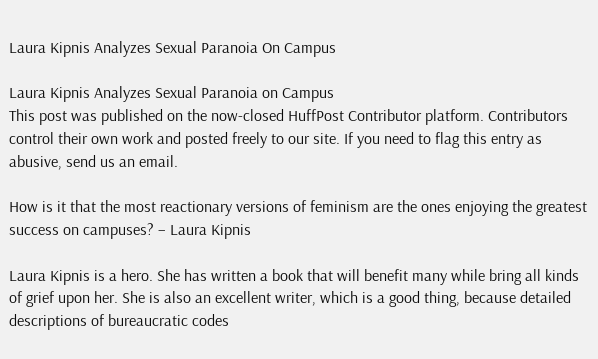Laura Kipnis Analyzes Sexual Paranoia On Campus

Laura Kipnis Analyzes Sexual Paranoia on Campus
This post was published on the now-closed HuffPost Contributor platform. Contributors control their own work and posted freely to our site. If you need to flag this entry as abusive, send us an email.

How is it that the most reactionary versions of feminism are the ones enjoying the greatest success on campuses? – Laura Kipnis

Laura Kipnis is a hero. She has written a book that will benefit many while bring all kinds of grief upon her. She is also an excellent writer, which is a good thing, because detailed descriptions of bureaucratic codes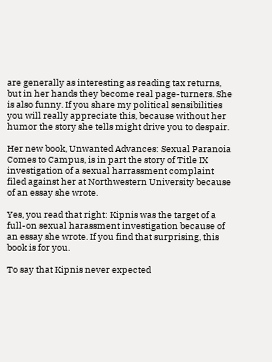are generally as interesting as reading tax returns, but in her hands they become real page-turners. She is also funny. If you share my political sensibilities you will really appreciate this, because without her humor the story she tells might drive you to despair.

Her new book, Unwanted Advances: Sexual Paranoia Comes to Campus, is in part the story of Title IX investigation of a sexual harrassment complaint filed against her at Northwestern University because of an essay she wrote.

Yes, you read that right: Kipnis was the target of a full-on sexual harassment investigation because of an essay she wrote. If you find that surprising, this book is for you.

To say that Kipnis never expected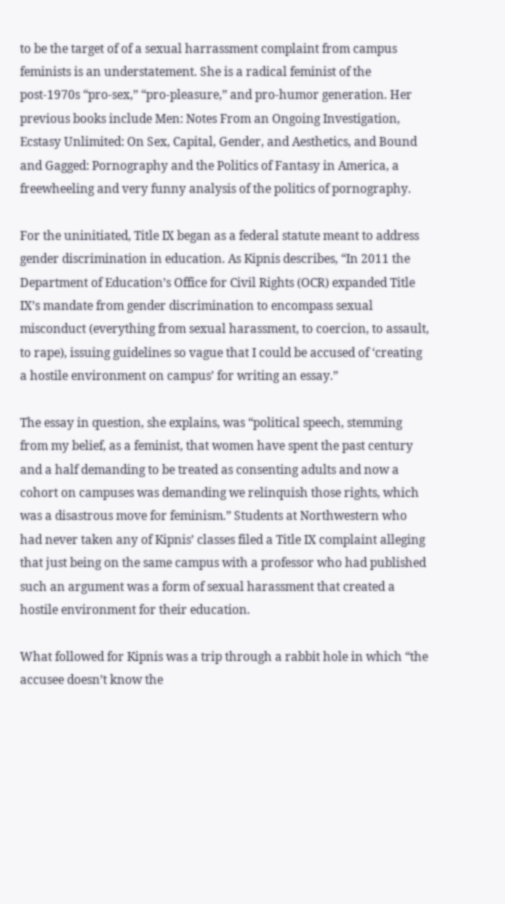to be the target of of a sexual harrassment complaint from campus feminists is an understatement. She is a radical feminist of the post-1970s “pro-sex,” “pro-pleasure,” and pro-humor generation. Her previous books include Men: Notes From an Ongoing Investigation, Ecstasy Unlimited: On Sex, Capital, Gender, and Aesthetics, and Bound and Gagged: Pornography and the Politics of Fantasy in America, a freewheeling and very funny analysis of the politics of pornography.

For the uninitiated, Title IX began as a federal statute meant to address gender discrimination in education. As Kipnis describes, “In 2011 the Department of Education’s Office for Civil Rights (OCR) expanded Title IX’s mandate from gender discrimination to encompass sexual misconduct (everything from sexual harassment, to coercion, to assault, to rape), issuing guidelines so vague that I could be accused of ‘creating a hostile environment on campus’ for writing an essay.”

The essay in question, she explains, was “political speech, stemming from my belief, as a feminist, that women have spent the past century and a half demanding to be treated as consenting adults and now a cohort on campuses was demanding we relinquish those rights, which was a disastrous move for feminism.” Students at Northwestern who had never taken any of Kipnis’ classes filed a Title IX complaint alleging that just being on the same campus with a professor who had published such an argument was a form of sexual harassment that created a hostile environment for their education.

What followed for Kipnis was a trip through a rabbit hole in which “the accusee doesn’t know the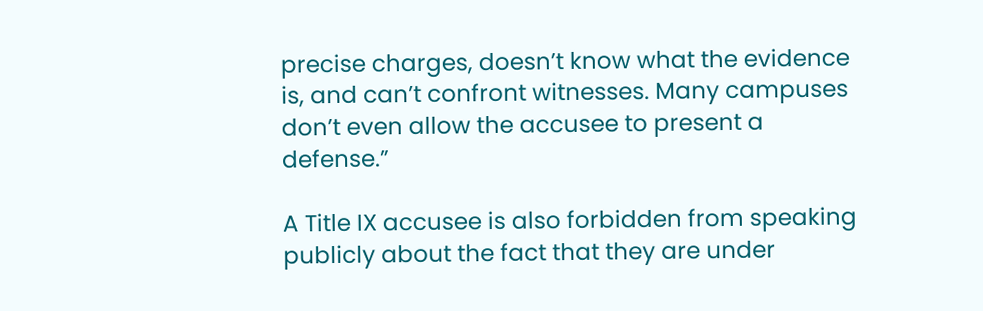precise charges, doesn’t know what the evidence is, and can’t confront witnesses. Many campuses don’t even allow the accusee to present a defense.”

A Title IX accusee is also forbidden from speaking publicly about the fact that they are under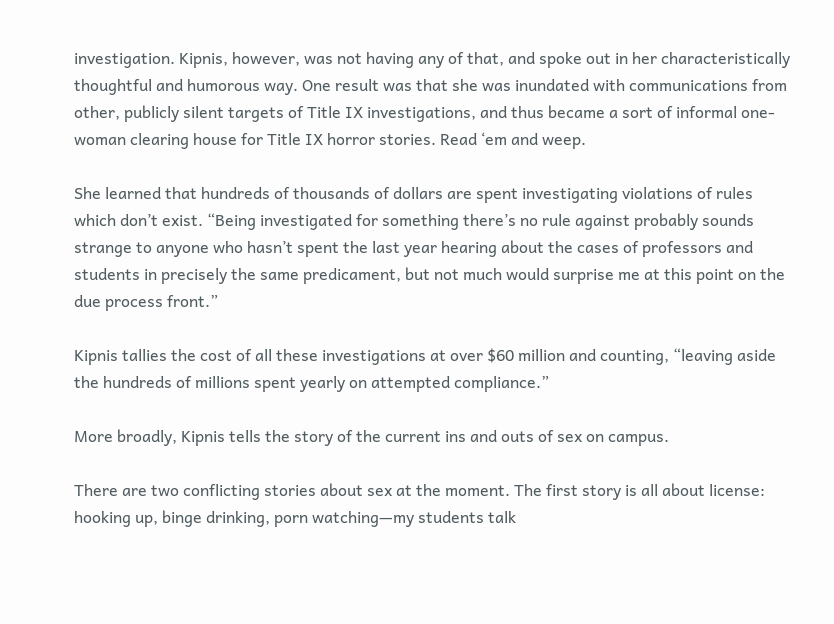investigation. Kipnis, however, was not having any of that, and spoke out in her characteristically thoughtful and humorous way. One result was that she was inundated with communications from other, publicly silent targets of Title IX investigations, and thus became a sort of informal one-woman clearing house for Title IX horror stories. Read ‘em and weep.

She learned that hundreds of thousands of dollars are spent investigating violations of rules which don’t exist. “Being investigated for something there’s no rule against probably sounds strange to anyone who hasn’t spent the last year hearing about the cases of professors and students in precisely the same predicament, but not much would surprise me at this point on the due process front.”

Kipnis tallies the cost of all these investigations at over $60 million and counting, “leaving aside the hundreds of millions spent yearly on attempted compliance.”

More broadly, Kipnis tells the story of the current ins and outs of sex on campus.

There are two conflicting stories about sex at the moment. The first story is all about license: hooking up, binge drinking, porn watching—my students talk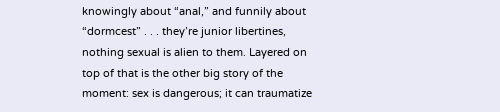knowingly about “anal,” and funnily about “dormcest” . . . they’re junior libertines, nothing sexual is alien to them. Layered on top of that is the other big story of the moment: sex is dangerous; it can traumatize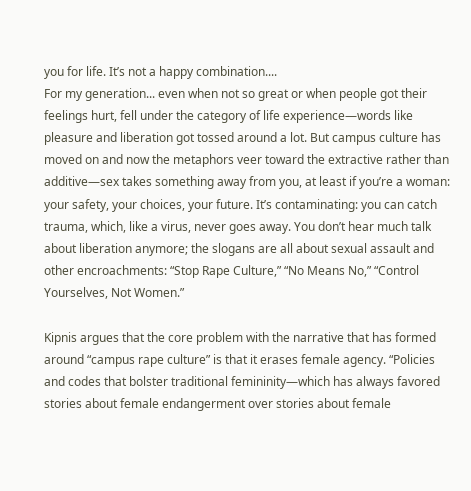you for life. It’s not a happy combination....
For my generation... even when not so great or when people got their feelings hurt, fell under the category of life experience—words like pleasure and liberation got tossed around a lot. But campus culture has moved on and now the metaphors veer toward the extractive rather than additive—sex takes something away from you, at least if you’re a woman: your safety, your choices, your future. It’s contaminating: you can catch trauma, which, like a virus, never goes away. You don’t hear much talk about liberation anymore; the slogans are all about sexual assault and other encroachments: “Stop Rape Culture,” “No Means No,” “Control Yourselves, Not Women.”

Kipnis argues that the core problem with the narrative that has formed around “campus rape culture” is that it erases female agency. “Policies and codes that bolster traditional femininity—which has always favored stories about female endangerment over stories about female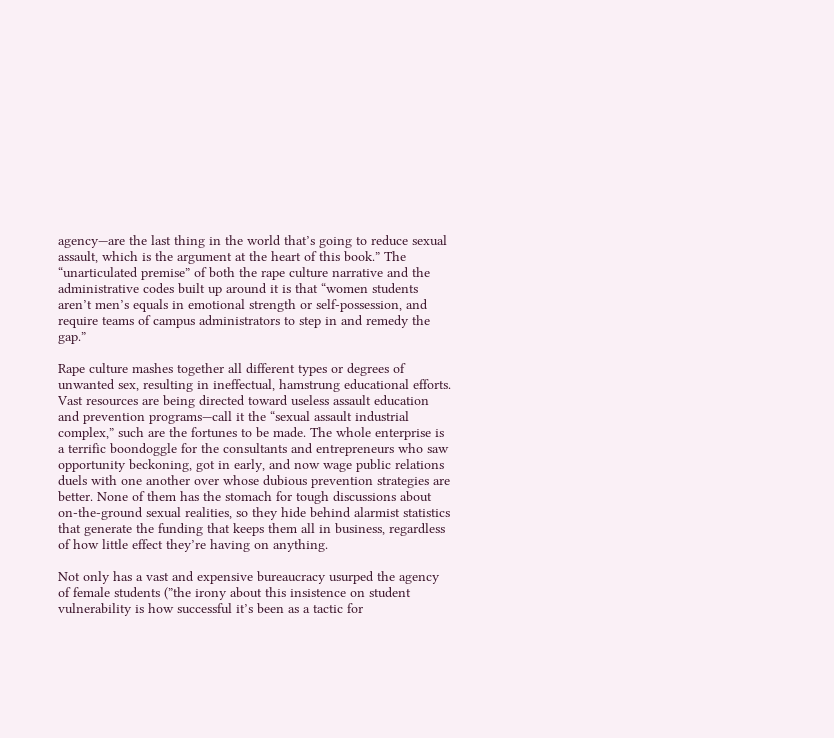agency—are the last thing in the world that’s going to reduce sexual assault, which is the argument at the heart of this book.” The “unarticulated premise” of both the rape culture narrative and the administrative codes built up around it is that “women students aren’t men’s equals in emotional strength or self-possession, and require teams of campus administrators to step in and remedy the gap.”

Rape culture mashes together all different types or degrees of unwanted sex, resulting in ineffectual, hamstrung educational efforts. Vast resources are being directed toward useless assault education and prevention programs—call it the “sexual assault industrial complex,” such are the fortunes to be made. The whole enterprise is a terrific boondoggle for the consultants and entrepreneurs who saw opportunity beckoning, got in early, and now wage public relations duels with one another over whose dubious prevention strategies are better. None of them has the stomach for tough discussions about on-the-ground sexual realities, so they hide behind alarmist statistics that generate the funding that keeps them all in business, regardless of how little effect they’re having on anything.

Not only has a vast and expensive bureaucracy usurped the agency of female students (”the irony about this insistence on student vulnerability is how successful it’s been as a tactic for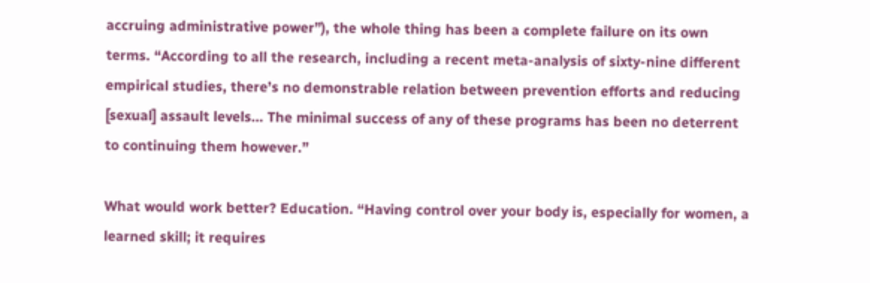accruing administrative power”), the whole thing has been a complete failure on its own terms. “According to all the research, including a recent meta-analysis of sixty-nine different empirical studies, there’s no demonstrable relation between prevention efforts and reducing [sexual] assault levels... The minimal success of any of these programs has been no deterrent to continuing them however.”

What would work better? Education. “Having control over your body is, especially for women, a learned skill; it requires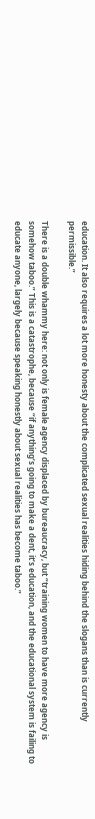education. It also requires a lot more honesty about the complicated sexual realities hiding behind the slogans than is currently permissible.”

There is a double whammy here: not only is female agency displaced by bureaucracy, but “training women to have more agency is somehow taboo.” This is a catastrophe, because “if anything’s going to make a dent, it’s education, and the educational system is failing to educate anyone, largely because speaking honestly about sexual realities has become taboo.”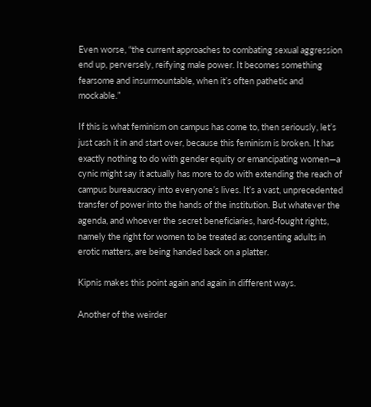Even worse, “the current approaches to combating sexual aggression end up, perversely, reifying male power. It becomes something fearsome and insurmountable, when it’s often pathetic and mockable.”

If this is what feminism on campus has come to, then seriously, let’s just cash it in and start over, because this feminism is broken. It has exactly nothing to do with gender equity or emancipating women—a cynic might say it actually has more to do with extending the reach of campus bureaucracy into everyone’s lives. It’s a vast, unprecedented transfer of power into the hands of the institution. But whatever the agenda, and whoever the secret beneficiaries, hard-fought rights, namely the right for women to be treated as consenting adults in erotic matters, are being handed back on a platter.

Kipnis makes this point again and again in different ways.

Another of the weirder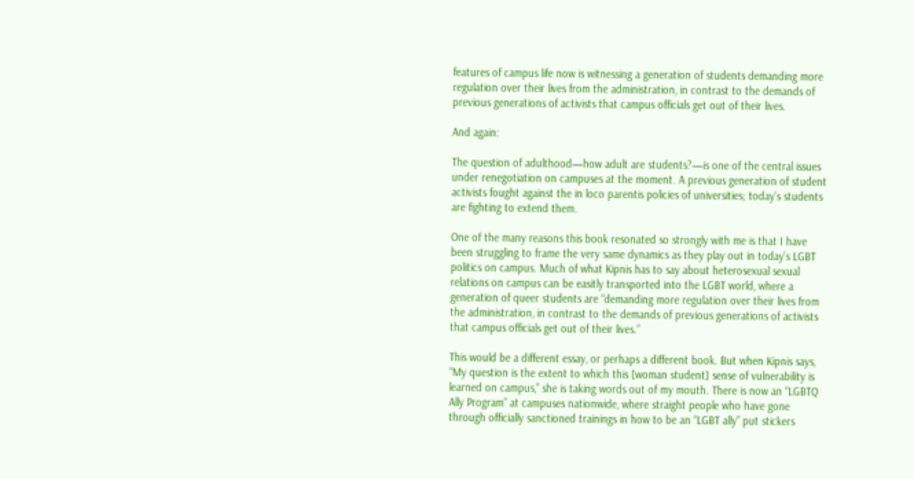features of campus life now is witnessing a generation of students demanding more regulation over their lives from the administration, in contrast to the demands of previous generations of activists that campus officials get out of their lives.

And again:

The question of adulthood—how adult are students?—is one of the central issues under renegotiation on campuses at the moment. A previous generation of student activists fought against the in loco parentis policies of universities; today’s students are fighting to extend them.

One of the many reasons this book resonated so strongly with me is that I have been struggling to frame the very same dynamics as they play out in today’s LGBT politics on campus. Much of what Kipnis has to say about heterosexual sexual relations on campus can be easitly transported into the LGBT world, where a generation of queer students are “demanding more regulation over their lives from the administration, in contrast to the demands of previous generations of activists that campus officials get out of their lives.”

This would be a different essay, or perhaps a different book. But when Kipnis says, “My question is the extent to which this [woman student] sense of vulnerability is learned on campus,” she is taking words out of my mouth. There is now an “LGBTQ Ally Program” at campuses nationwide, where straight people who have gone through officially sanctioned trainings in how to be an “LGBT ally” put stickers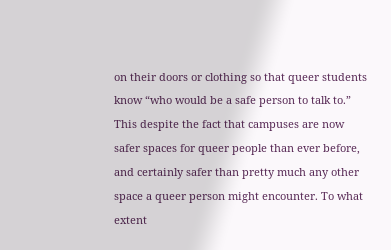on their doors or clothing so that queer students know “who would be a safe person to talk to.” This despite the fact that campuses are now safer spaces for queer people than ever before, and certainly safer than pretty much any other space a queer person might encounter. To what extent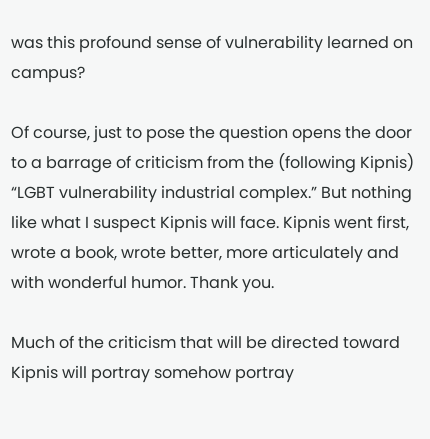was this profound sense of vulnerability learned on campus?

Of course, just to pose the question opens the door to a barrage of criticism from the (following Kipnis) “LGBT vulnerability industrial complex.” But nothing like what I suspect Kipnis will face. Kipnis went first, wrote a book, wrote better, more articulately and with wonderful humor. Thank you.

Much of the criticism that will be directed toward Kipnis will portray somehow portray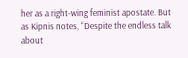her as a right-wing feminist apostate. But as Kipnis notes, “Despite the endless talk about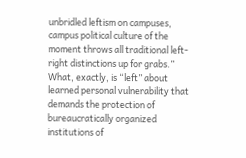unbridled leftism on campuses, campus political culture of the moment throws all traditional left-right distinctions up for grabs.” What, exactly, is “left” about learned personal vulnerability that demands the protection of bureaucratically organized institutions of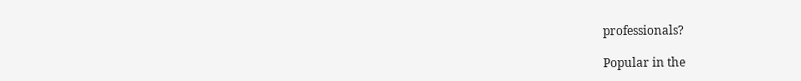professionals?

Popular in the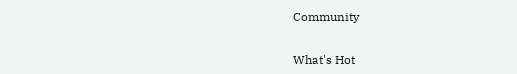Community


What's Hot